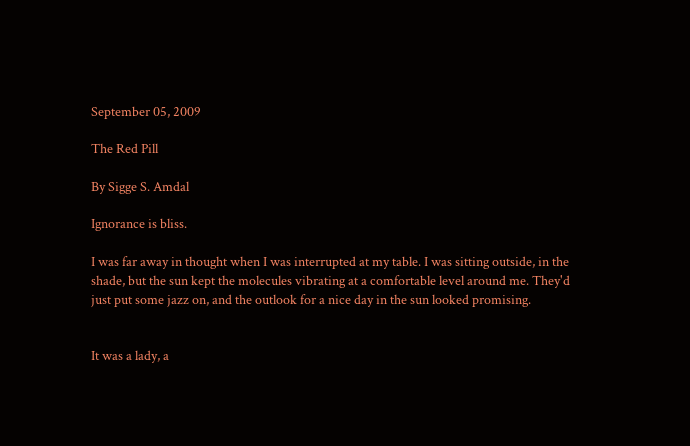September 05, 2009

The Red Pill

By Sigge S. Amdal

Ignorance is bliss.

I was far away in thought when I was interrupted at my table. I was sitting outside, in the shade, but the sun kept the molecules vibrating at a comfortable level around me. They'd just put some jazz on, and the outlook for a nice day in the sun looked promising.


It was a lady, a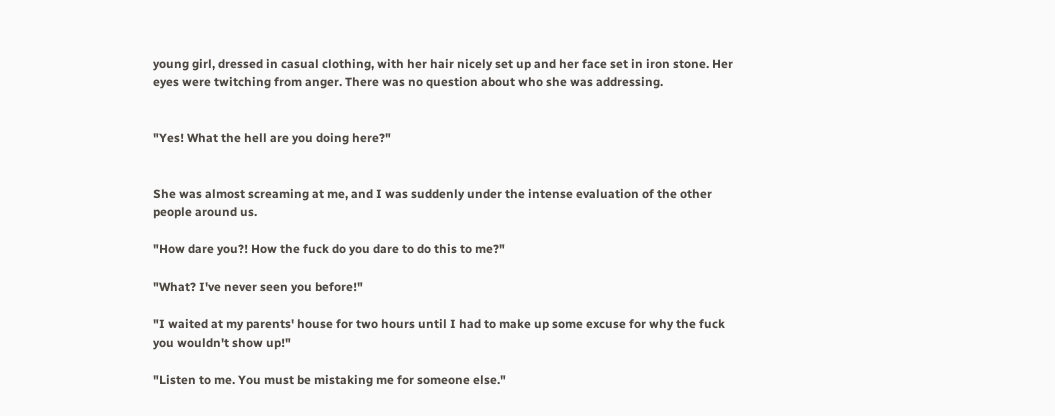young girl, dressed in casual clothing, with her hair nicely set up and her face set in iron stone. Her eyes were twitching from anger. There was no question about who she was addressing.


"Yes! What the hell are you doing here?"


She was almost screaming at me, and I was suddenly under the intense evaluation of the other people around us.

"How dare you?! How the fuck do you dare to do this to me?"

"What? I've never seen you before!"

"I waited at my parents' house for two hours until I had to make up some excuse for why the fuck you wouldn't show up!"

"Listen to me. You must be mistaking me for someone else."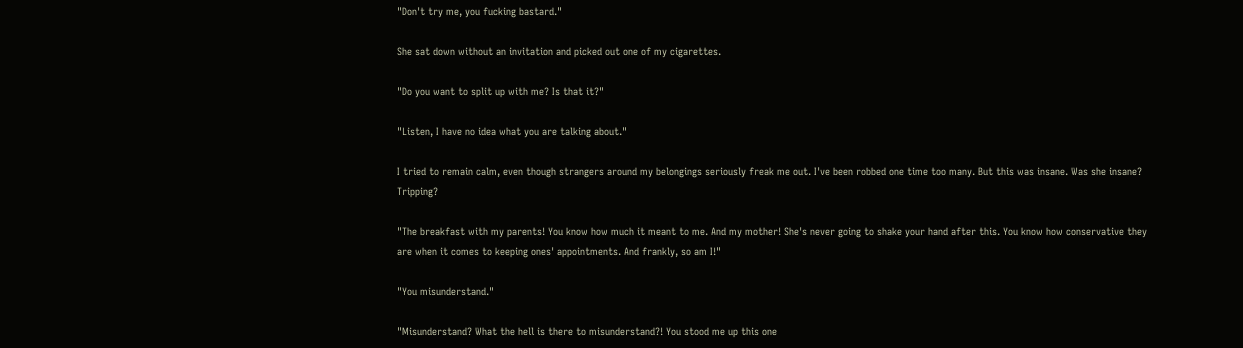"Don't try me, you fucking bastard."

She sat down without an invitation and picked out one of my cigarettes.

"Do you want to split up with me? Is that it?"

"Listen, I have no idea what you are talking about."

I tried to remain calm, even though strangers around my belongings seriously freak me out. I've been robbed one time too many. But this was insane. Was she insane? Tripping?

"The breakfast with my parents! You know how much it meant to me. And my mother! She's never going to shake your hand after this. You know how conservative they are when it comes to keeping ones' appointments. And frankly, so am I!"

"You misunderstand."

"Misunderstand? What the hell is there to misunderstand?! You stood me up this one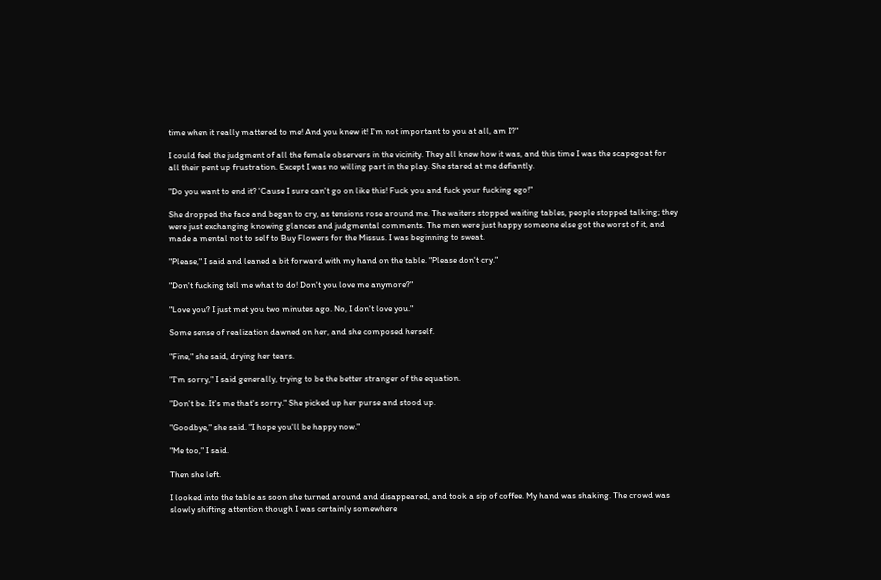time when it really mattered to me! And you knew it! I'm not important to you at all, am I?"

I could feel the judgment of all the female observers in the vicinity. They all knew how it was, and this time I was the scapegoat for all their pent up frustration. Except I was no willing part in the play. She stared at me defiantly.

"Do you want to end it? 'Cause I sure can't go on like this! Fuck you and fuck your fucking ego!"

She dropped the face and began to cry, as tensions rose around me. The waiters stopped waiting tables, people stopped talking; they were just exchanging knowing glances and judgmental comments. The men were just happy someone else got the worst of it, and made a mental not to self to Buy Flowers for the Missus. I was beginning to sweat.

"Please," I said and leaned a bit forward with my hand on the table. "Please don't cry."

"Don't fucking tell me what to do! Don't you love me anymore?"

"Love you? I just met you two minutes ago. No, I don't love you."

Some sense of realization dawned on her, and she composed herself.

"Fine," she said, drying her tears.

"I'm sorry," I said generally, trying to be the better stranger of the equation.

"Don't be. It's me that's sorry." She picked up her purse and stood up.

"Goodbye," she said. "I hope you'll be happy now."

"Me too," I said.

Then she left.

I looked into the table as soon she turned around and disappeared, and took a sip of coffee. My hand was shaking. The crowd was slowly shifting attention though I was certainly somewhere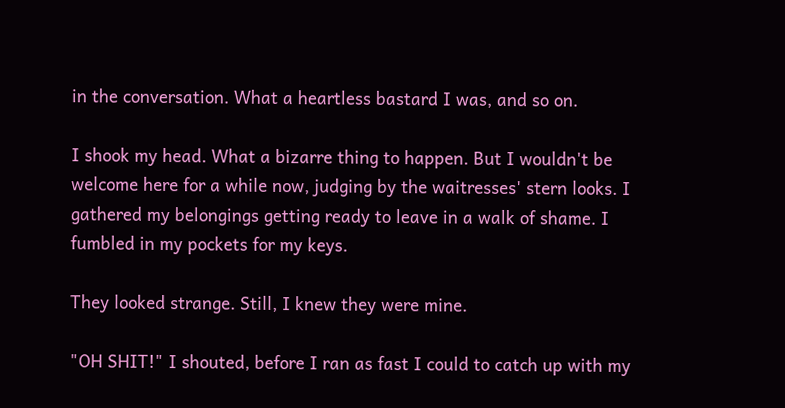in the conversation. What a heartless bastard I was, and so on.

I shook my head. What a bizarre thing to happen. But I wouldn't be welcome here for a while now, judging by the waitresses' stern looks. I gathered my belongings getting ready to leave in a walk of shame. I fumbled in my pockets for my keys.

They looked strange. Still, I knew they were mine.

"OH SHIT!" I shouted, before I ran as fast I could to catch up with my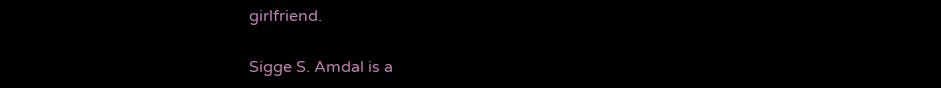girlfriend.

Sigge S. Amdal is a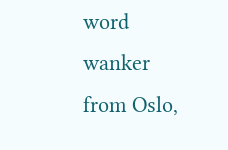word wanker from Oslo,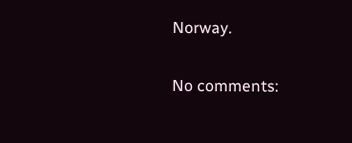Norway.

No comments: